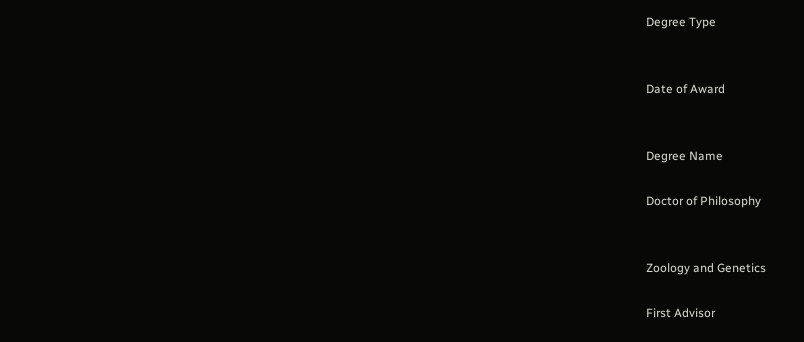Degree Type


Date of Award


Degree Name

Doctor of Philosophy


Zoology and Genetics

First Advisor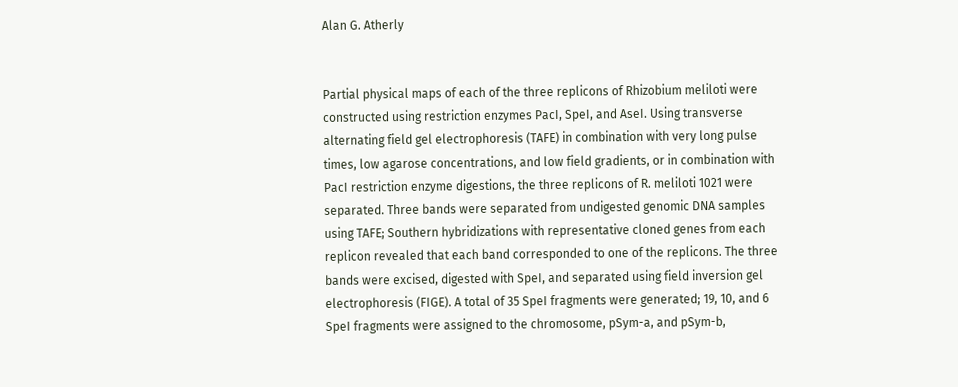Alan G. Atherly


Partial physical maps of each of the three replicons of Rhizobium meliloti were constructed using restriction enzymes PacI, SpeI, and AseI. Using transverse alternating field gel electrophoresis (TAFE) in combination with very long pulse times, low agarose concentrations, and low field gradients, or in combination with PacI restriction enzyme digestions, the three replicons of R. meliloti 1021 were separated. Three bands were separated from undigested genomic DNA samples using TAFE; Southern hybridizations with representative cloned genes from each replicon revealed that each band corresponded to one of the replicons. The three bands were excised, digested with SpeI, and separated using field inversion gel electrophoresis (FIGE). A total of 35 SpeI fragments were generated; 19, 10, and 6 SpeI fragments were assigned to the chromosome, pSym-a, and pSym-b,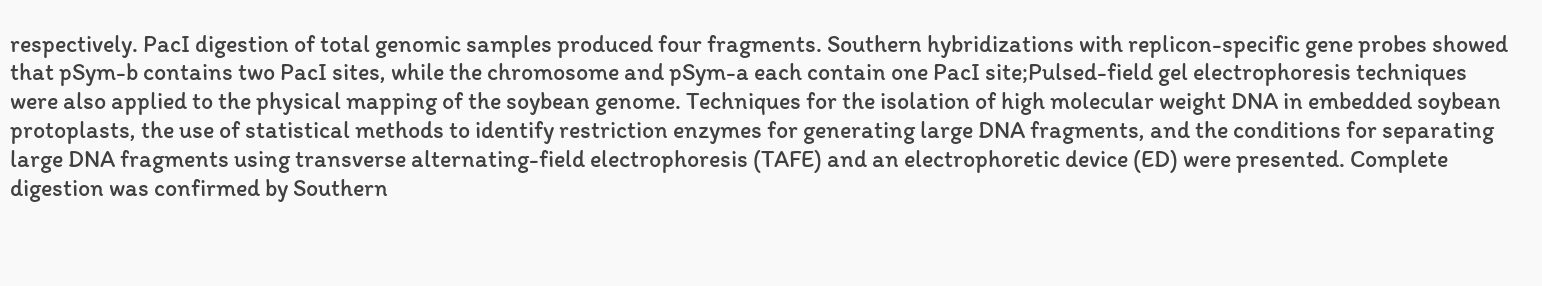respectively. PacI digestion of total genomic samples produced four fragments. Southern hybridizations with replicon-specific gene probes showed that pSym-b contains two PacI sites, while the chromosome and pSym-a each contain one PacI site;Pulsed-field gel electrophoresis techniques were also applied to the physical mapping of the soybean genome. Techniques for the isolation of high molecular weight DNA in embedded soybean protoplasts, the use of statistical methods to identify restriction enzymes for generating large DNA fragments, and the conditions for separating large DNA fragments using transverse alternating-field electrophoresis (TAFE) and an electrophoretic device (ED) were presented. Complete digestion was confirmed by Southern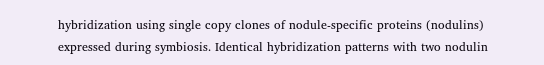hybridization using single copy clones of nodule-specific proteins (nodulins) expressed during symbiosis. Identical hybridization patterns with two nodulin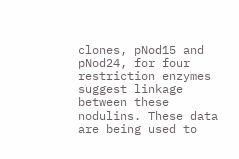clones, pNod15 and pNod24, for four restriction enzymes suggest linkage between these nodulins. These data are being used to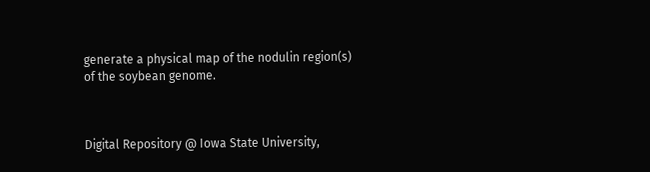generate a physical map of the nodulin region(s) of the soybean genome.



Digital Repository @ Iowa State University,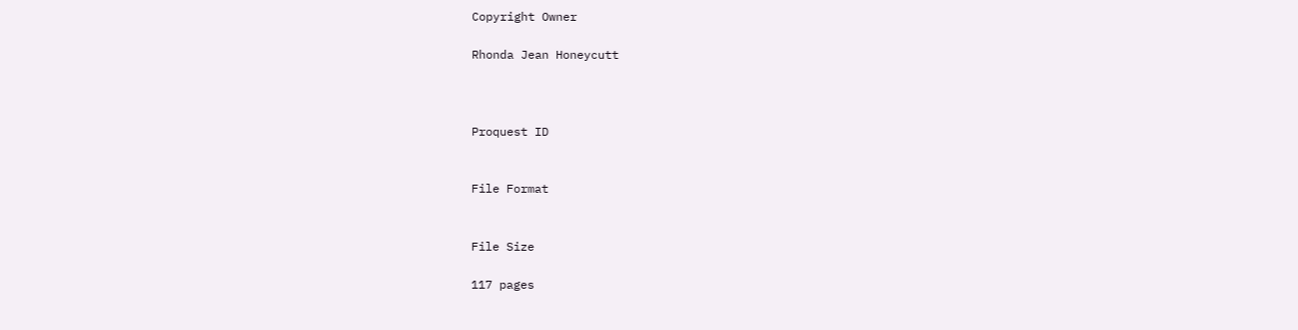Copyright Owner

Rhonda Jean Honeycutt



Proquest ID


File Format


File Size

117 pages